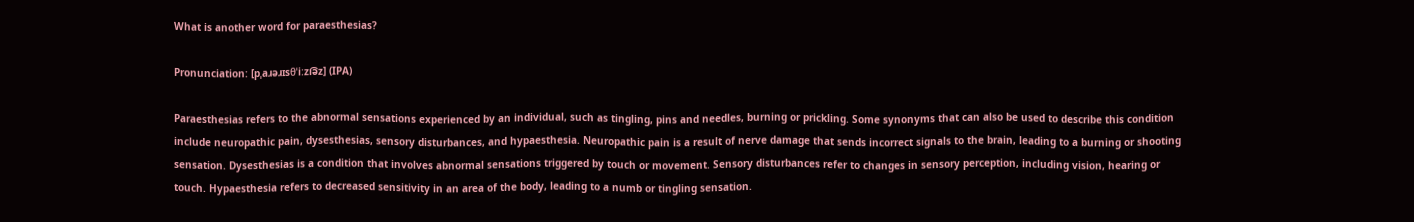What is another word for paraesthesias?

Pronunciation: [pˌaɹəɹɪsθˈiːzi͡əz] (IPA)

Paraesthesias refers to the abnormal sensations experienced by an individual, such as tingling, pins and needles, burning or prickling. Some synonyms that can also be used to describe this condition include neuropathic pain, dysesthesias, sensory disturbances, and hypaesthesia. Neuropathic pain is a result of nerve damage that sends incorrect signals to the brain, leading to a burning or shooting sensation. Dysesthesias is a condition that involves abnormal sensations triggered by touch or movement. Sensory disturbances refer to changes in sensory perception, including vision, hearing or touch. Hypaesthesia refers to decreased sensitivity in an area of the body, leading to a numb or tingling sensation.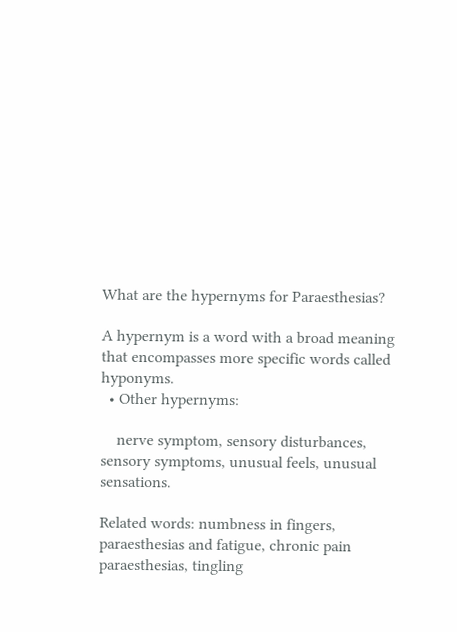What are the hypernyms for Paraesthesias?

A hypernym is a word with a broad meaning that encompasses more specific words called hyponyms.
  • Other hypernyms:

    nerve symptom, sensory disturbances, sensory symptoms, unusual feels, unusual sensations.

Related words: numbness in fingers, paraesthesias and fatigue, chronic pain paraesthesias, tingling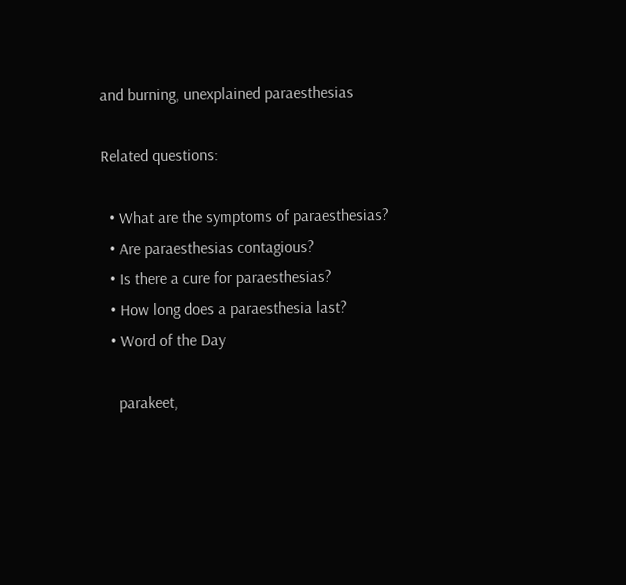and burning, unexplained paraesthesias

Related questions:

  • What are the symptoms of paraesthesias?
  • Are paraesthesias contagious?
  • Is there a cure for paraesthesias?
  • How long does a paraesthesia last?
  • Word of the Day

    parakeet,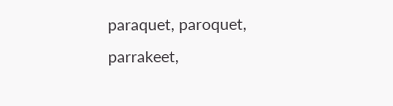paraquet, paroquet, parrakeet,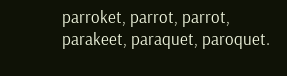parroket, parrot, parrot, parakeet, paraquet, paroquet.